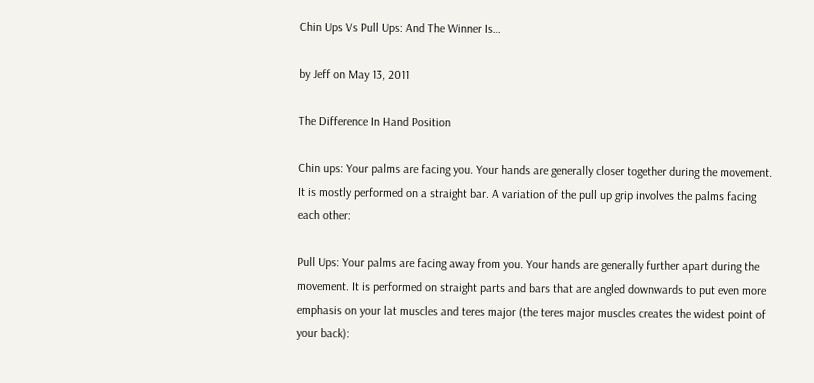Chin Ups Vs Pull Ups: And The Winner Is…

by Jeff on May 13, 2011

The Difference In Hand Position

Chin ups: Your palms are facing you. Your hands are generally closer together during the movement. It is mostly performed on a straight bar. A variation of the pull up grip involves the palms facing each other:

Pull Ups: Your palms are facing away from you. Your hands are generally further apart during the movement. It is performed on straight parts and bars that are angled downwards to put even more emphasis on your lat muscles and teres major (the teres major muscles creates the widest point of your back):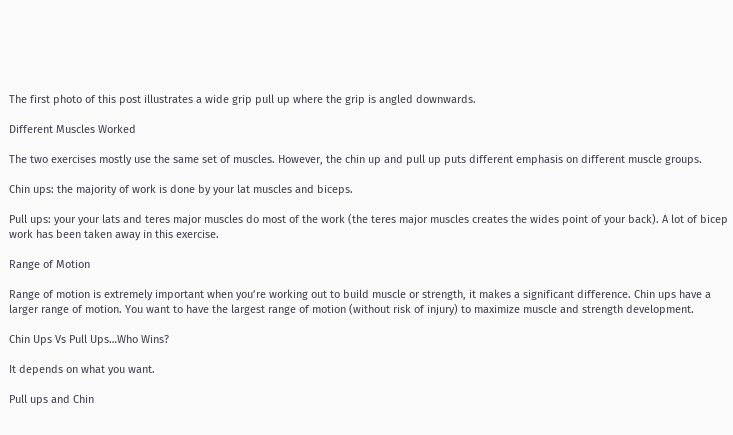The first photo of this post illustrates a wide grip pull up where the grip is angled downwards.

Different Muscles Worked

The two exercises mostly use the same set of muscles. However, the chin up and pull up puts different emphasis on different muscle groups.

Chin ups: the majority of work is done by your lat muscles and biceps.

Pull ups: your your lats and teres major muscles do most of the work (the teres major muscles creates the wides point of your back). A lot of bicep work has been taken away in this exercise.

Range of Motion

Range of motion is extremely important when you’re working out to build muscle or strength, it makes a significant difference. Chin ups have a larger range of motion. You want to have the largest range of motion (without risk of injury) to maximize muscle and strength development.

Chin Ups Vs Pull Ups…Who Wins?

It depends on what you want.

Pull ups and Chin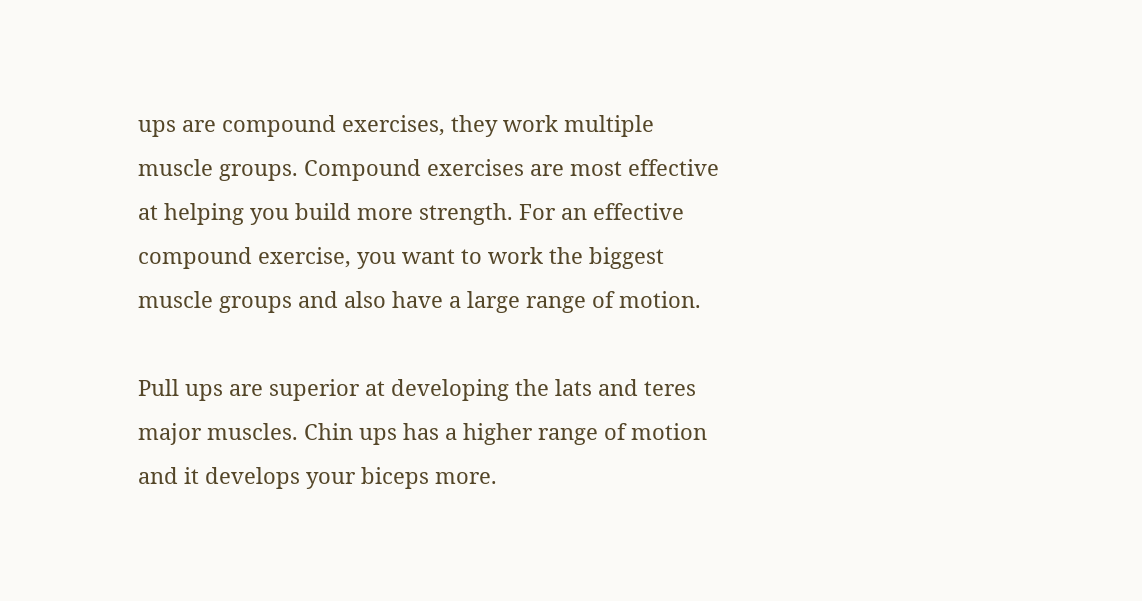ups are compound exercises, they work multiple muscle groups. Compound exercises are most effective at helping you build more strength. For an effective compound exercise, you want to work the biggest muscle groups and also have a large range of motion.

Pull ups are superior at developing the lats and teres major muscles. Chin ups has a higher range of motion and it develops your biceps more.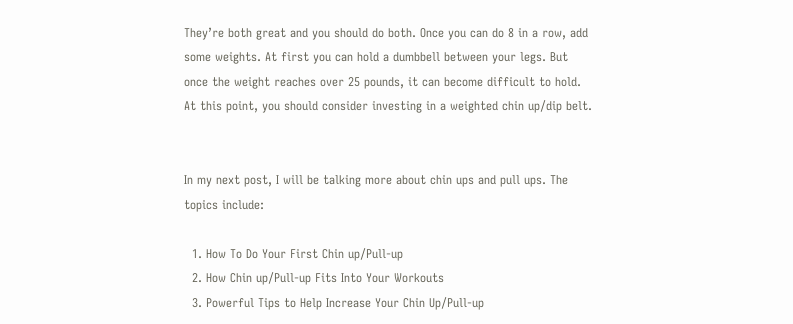They’re both great and you should do both. Once you can do 8 in a row, add some weights. At first you can hold a dumbbell between your legs. But once the weight reaches over 25 pounds, it can become difficult to hold. At this point, you should consider investing in a weighted chin up/dip belt.


In my next post, I will be talking more about chin ups and pull ups. The topics include:

  1. How To Do Your First Chin up/Pull-up
  2. How Chin up/Pull-up Fits Into Your Workouts
  3. Powerful Tips to Help Increase Your Chin Up/Pull-up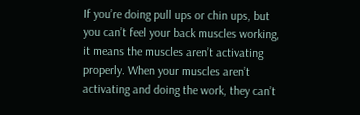If you’re doing pull ups or chin ups, but you can’t feel your back muscles working, it means the muscles aren’t activating properly. When your muscles aren’t activating and doing the work, they can’t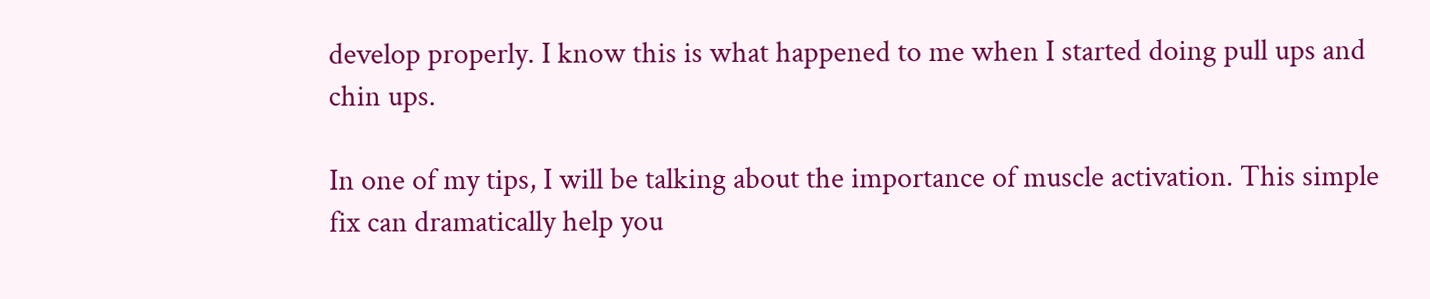develop properly. I know this is what happened to me when I started doing pull ups and chin ups.

In one of my tips, I will be talking about the importance of muscle activation. This simple fix can dramatically help you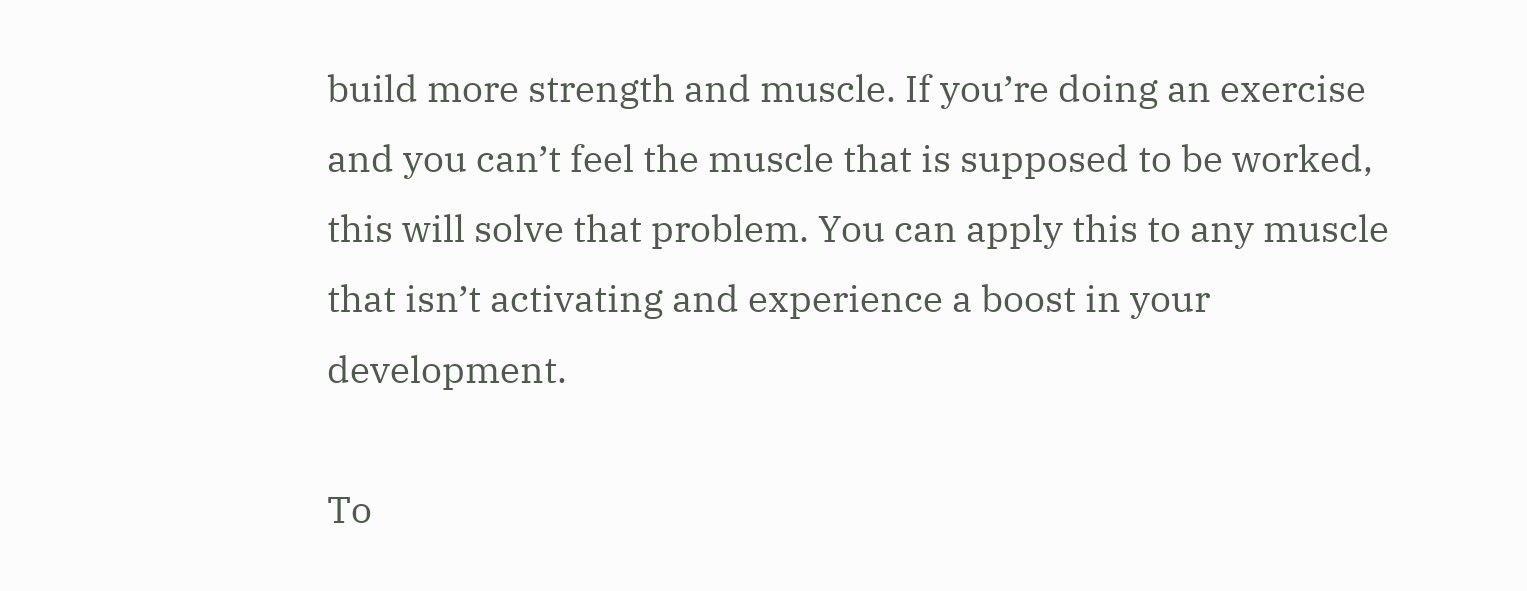build more strength and muscle. If you’re doing an exercise and you can’t feel the muscle that is supposed to be worked, this will solve that problem. You can apply this to any muscle that isn’t activating and experience a boost in your development.

To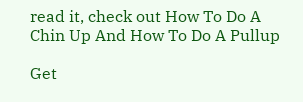read it, check out How To Do A Chin Up And How To Do A Pullup

Get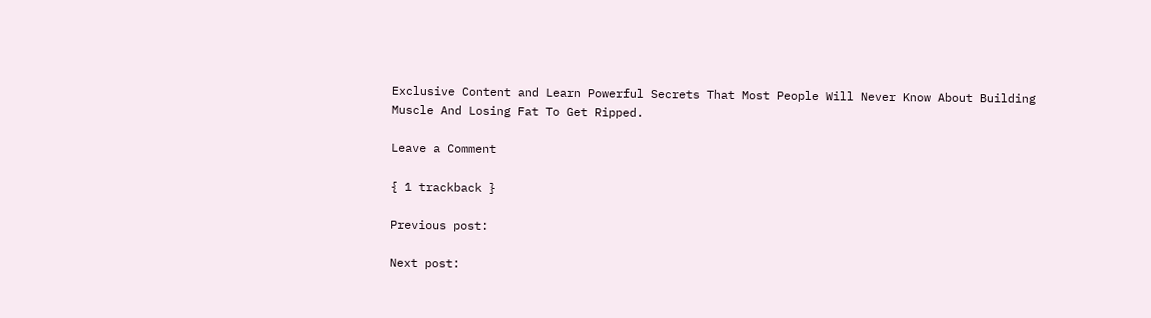Exclusive Content and Learn Powerful Secrets That Most People Will Never Know About Building Muscle And Losing Fat To Get Ripped.

Leave a Comment

{ 1 trackback }

Previous post:

Next post: